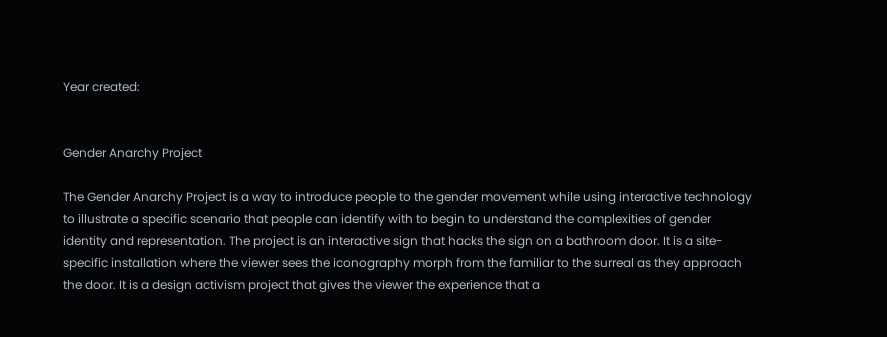Year created:


Gender Anarchy Project

The Gender Anarchy Project is a way to introduce people to the gender movement while using interactive technology to illustrate a specific scenario that people can identify with to begin to understand the complexities of gender identity and representation. The project is an interactive sign that hacks the sign on a bathroom door. It is a site-specific installation where the viewer sees the iconography morph from the familiar to the surreal as they approach the door. It is a design activism project that gives the viewer the experience that a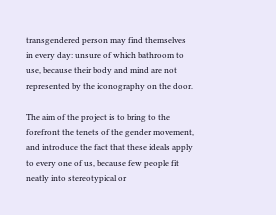transgendered person may find themselves in every day: unsure of which bathroom to use, because their body and mind are not represented by the iconography on the door.

The aim of the project is to bring to the forefront the tenets of the gender movement, and introduce the fact that these ideals apply to every one of us, because few people fit neatly into stereotypical or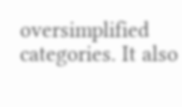oversimplified categories. It also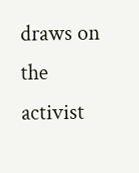draws on the activist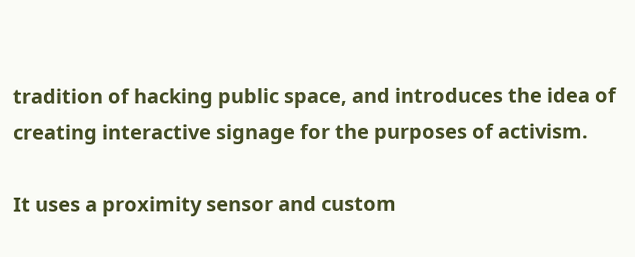tradition of hacking public space, and introduces the idea of creating interactive signage for the purposes of activism.

It uses a proximity sensor and custom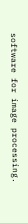software for image processing.